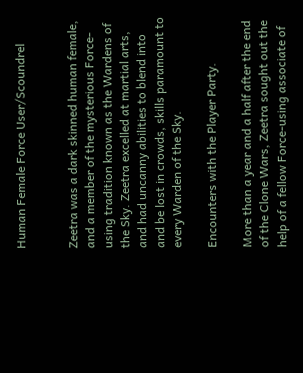Human Female Force User/Scoundrel


Zeetra was a dark skinned human female, and a member of the mysterious Force-using tradition known as the Wardens of the Sky. Zeetra excelled at martial arts, and had uncanny abilities to blend into and be lost in crowds, skills paramount to every Warden of the Sky.

Encounters with the Player Party.

More than a year and a half after the end of the Clone Wars, Zeetra sought out the help of a fellow Force-using associate of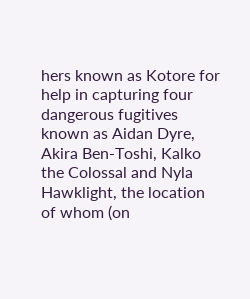hers known as Kotore for help in capturing four dangerous fugitives known as Aidan Dyre, Akira Ben-Toshi, Kalko the Colossal and Nyla Hawklight, the location of whom (on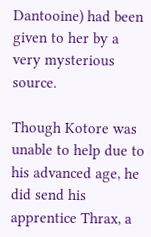Dantooine) had been given to her by a very mysterious source.

Though Kotore was unable to help due to his advanced age, he did send his apprentice Thrax, a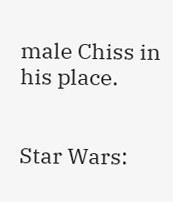male Chiss in his place.


Star Wars: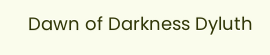Dawn of Darkness Dyluth